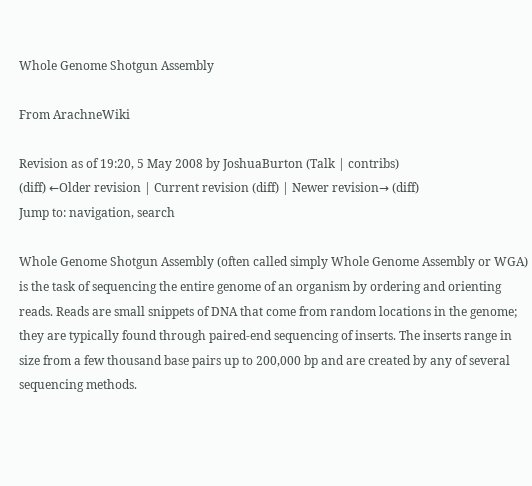Whole Genome Shotgun Assembly

From ArachneWiki

Revision as of 19:20, 5 May 2008 by JoshuaBurton (Talk | contribs)
(diff) ←Older revision | Current revision (diff) | Newer revision→ (diff)
Jump to: navigation, search

Whole Genome Shotgun Assembly (often called simply Whole Genome Assembly or WGA) is the task of sequencing the entire genome of an organism by ordering and orienting reads. Reads are small snippets of DNA that come from random locations in the genome; they are typically found through paired-end sequencing of inserts. The inserts range in size from a few thousand base pairs up to 200,000 bp and are created by any of several sequencing methods.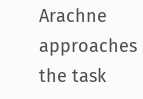Arachne approaches the task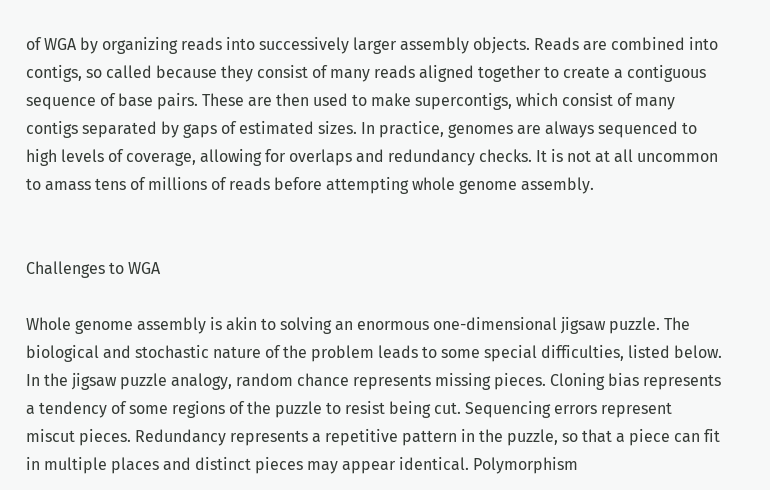of WGA by organizing reads into successively larger assembly objects. Reads are combined into contigs, so called because they consist of many reads aligned together to create a contiguous sequence of base pairs. These are then used to make supercontigs, which consist of many contigs separated by gaps of estimated sizes. In practice, genomes are always sequenced to high levels of coverage, allowing for overlaps and redundancy checks. It is not at all uncommon to amass tens of millions of reads before attempting whole genome assembly.


Challenges to WGA

Whole genome assembly is akin to solving an enormous one-dimensional jigsaw puzzle. The biological and stochastic nature of the problem leads to some special difficulties, listed below. In the jigsaw puzzle analogy, random chance represents missing pieces. Cloning bias represents a tendency of some regions of the puzzle to resist being cut. Sequencing errors represent miscut pieces. Redundancy represents a repetitive pattern in the puzzle, so that a piece can fit in multiple places and distinct pieces may appear identical. Polymorphism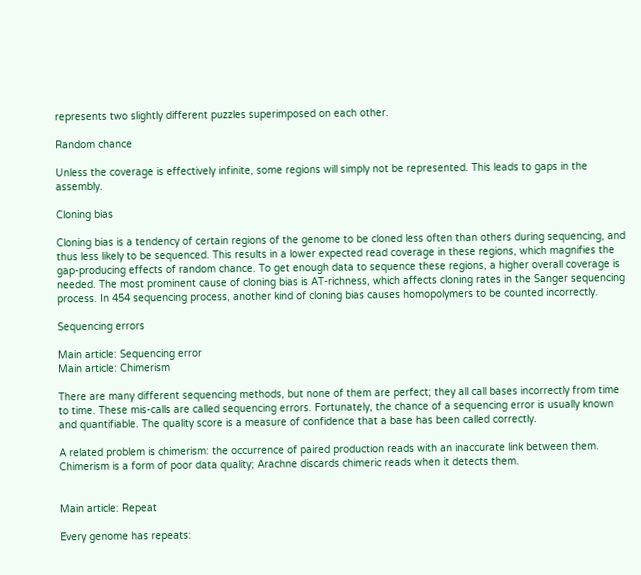represents two slightly different puzzles superimposed on each other.

Random chance

Unless the coverage is effectively infinite, some regions will simply not be represented. This leads to gaps in the assembly.

Cloning bias

Cloning bias is a tendency of certain regions of the genome to be cloned less often than others during sequencing, and thus less likely to be sequenced. This results in a lower expected read coverage in these regions, which magnifies the gap-producing effects of random chance. To get enough data to sequence these regions, a higher overall coverage is needed. The most prominent cause of cloning bias is AT-richness, which affects cloning rates in the Sanger sequencing process. In 454 sequencing process, another kind of cloning bias causes homopolymers to be counted incorrectly.

Sequencing errors

Main article: Sequencing error
Main article: Chimerism

There are many different sequencing methods, but none of them are perfect; they all call bases incorrectly from time to time. These mis-calls are called sequencing errors. Fortunately, the chance of a sequencing error is usually known and quantifiable. The quality score is a measure of confidence that a base has been called correctly.

A related problem is chimerism: the occurrence of paired production reads with an inaccurate link between them. Chimerism is a form of poor data quality; Arachne discards chimeric reads when it detects them.


Main article: Repeat

Every genome has repeats: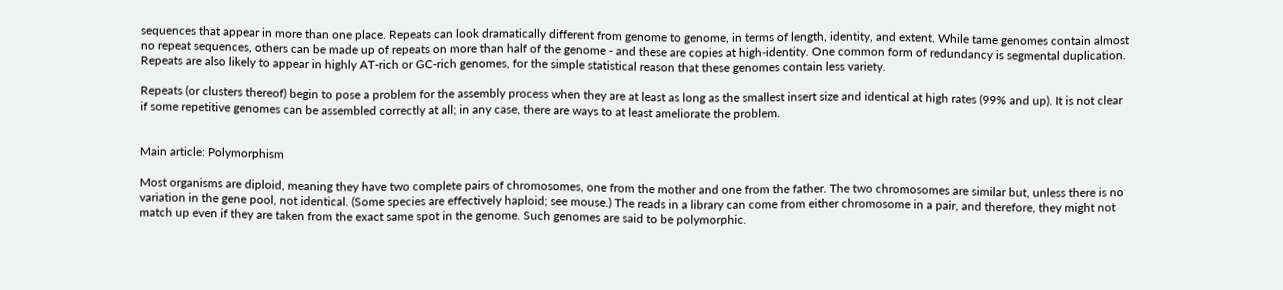sequences that appear in more than one place. Repeats can look dramatically different from genome to genome, in terms of length, identity, and extent. While tame genomes contain almost no repeat sequences, others can be made up of repeats on more than half of the genome - and these are copies at high-identity. One common form of redundancy is segmental duplication. Repeats are also likely to appear in highly AT-rich or GC-rich genomes, for the simple statistical reason that these genomes contain less variety.

Repeats (or clusters thereof) begin to pose a problem for the assembly process when they are at least as long as the smallest insert size and identical at high rates (99% and up). It is not clear if some repetitive genomes can be assembled correctly at all; in any case, there are ways to at least ameliorate the problem.


Main article: Polymorphism

Most organisms are diploid, meaning they have two complete pairs of chromosomes, one from the mother and one from the father. The two chromosomes are similar but, unless there is no variation in the gene pool, not identical. (Some species are effectively haploid; see mouse.) The reads in a library can come from either chromosome in a pair, and therefore, they might not match up even if they are taken from the exact same spot in the genome. Such genomes are said to be polymorphic.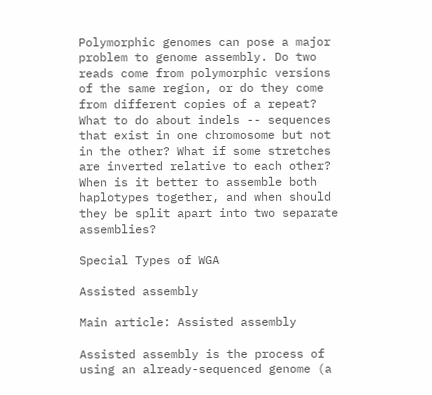Polymorphic genomes can pose a major problem to genome assembly. Do two reads come from polymorphic versions of the same region, or do they come from different copies of a repeat? What to do about indels -- sequences that exist in one chromosome but not in the other? What if some stretches are inverted relative to each other? When is it better to assemble both haplotypes together, and when should they be split apart into two separate assemblies?

Special Types of WGA

Assisted assembly

Main article: Assisted assembly

Assisted assembly is the process of using an already-sequenced genome (a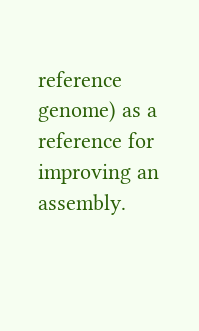reference genome) as a reference for improving an assembly.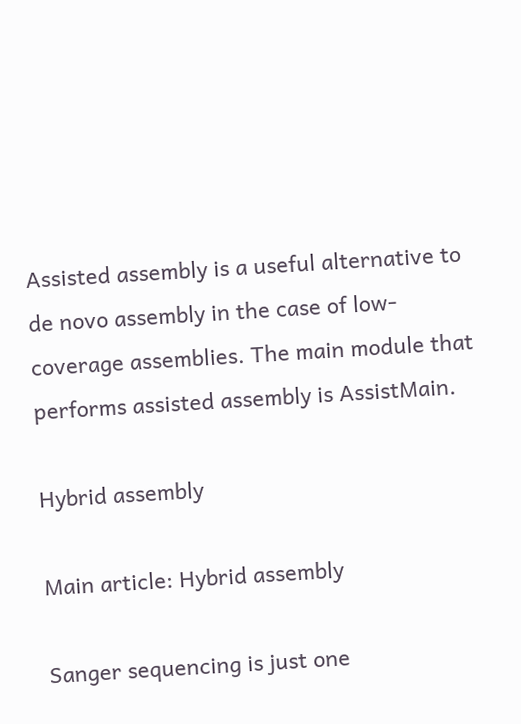Assisted assembly is a useful alternative to de novo assembly in the case of low-coverage assemblies. The main module that performs assisted assembly is AssistMain.

Hybrid assembly

Main article: Hybrid assembly

Sanger sequencing is just one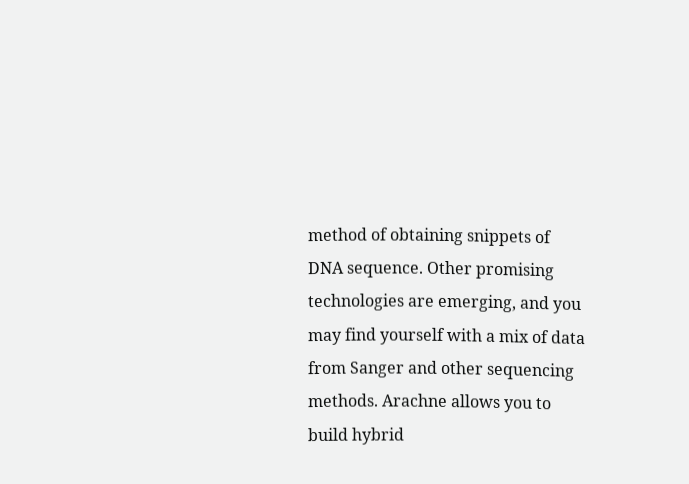method of obtaining snippets of DNA sequence. Other promising technologies are emerging, and you may find yourself with a mix of data from Sanger and other sequencing methods. Arachne allows you to build hybrid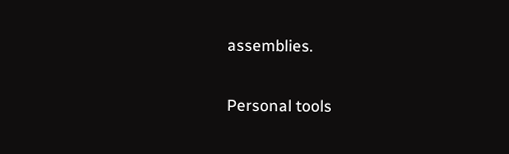assemblies.

Personal tools